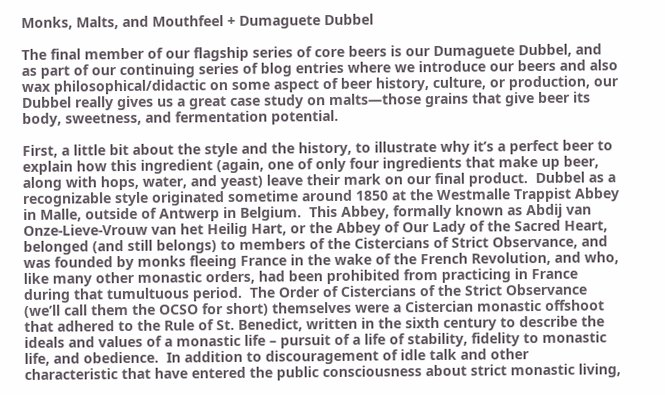Monks, Malts, and Mouthfeel + Dumaguete Dubbel

The final member of our flagship series of core beers is our Dumaguete Dubbel, and as part of our continuing series of blog entries where we introduce our beers and also wax philosophical/didactic on some aspect of beer history, culture, or production, our Dubbel really gives us a great case study on malts—those grains that give beer its body, sweetness, and fermentation potential.

First, a little bit about the style and the history, to illustrate why it’s a perfect beer to explain how this ingredient (again, one of only four ingredients that make up beer, along with hops, water, and yeast) leave their mark on our final product.  Dubbel as a recognizable style originated sometime around 1850 at the Westmalle Trappist Abbey in Malle, outside of Antwerp in Belgium.  This Abbey, formally known as Abdij van Onze-Lieve-Vrouw van het Heilig Hart, or the Abbey of Our Lady of the Sacred Heart, belonged (and still belongs) to members of the Cistercians of Strict Observance, and was founded by monks fleeing France in the wake of the French Revolution, and who, like many other monastic orders, had been prohibited from practicing in France during that tumultuous period.  The Order of Cistercians of the Strict Observance (we’ll call them the OCSO for short) themselves were a Cistercian monastic offshoot that adhered to the Rule of St. Benedict, written in the sixth century to describe the ideals and values of a monastic life – pursuit of a life of stability, fidelity to monastic life, and obedience.  In addition to discouragement of idle talk and other characteristic that have entered the public consciousness about strict monastic living,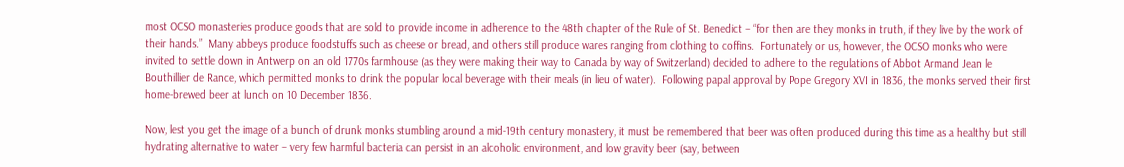most OCSO monasteries produce goods that are sold to provide income in adherence to the 48th chapter of the Rule of St. Benedict – “for then are they monks in truth, if they live by the work of their hands.”  Many abbeys produce foodstuffs such as cheese or bread, and others still produce wares ranging from clothing to coffins.  Fortunately or us, however, the OCSO monks who were invited to settle down in Antwerp on an old 1770s farmhouse (as they were making their way to Canada by way of Switzerland) decided to adhere to the regulations of Abbot Armand Jean le Bouthillier de Rance, which permitted monks to drink the popular local beverage with their meals (in lieu of water).  Following papal approval by Pope Gregory XVI in 1836, the monks served their first home-brewed beer at lunch on 10 December 1836.

Now, lest you get the image of a bunch of drunk monks stumbling around a mid-19th century monastery, it must be remembered that beer was often produced during this time as a healthy but still hydrating alternative to water – very few harmful bacteria can persist in an alcoholic environment, and low gravity beer (say, between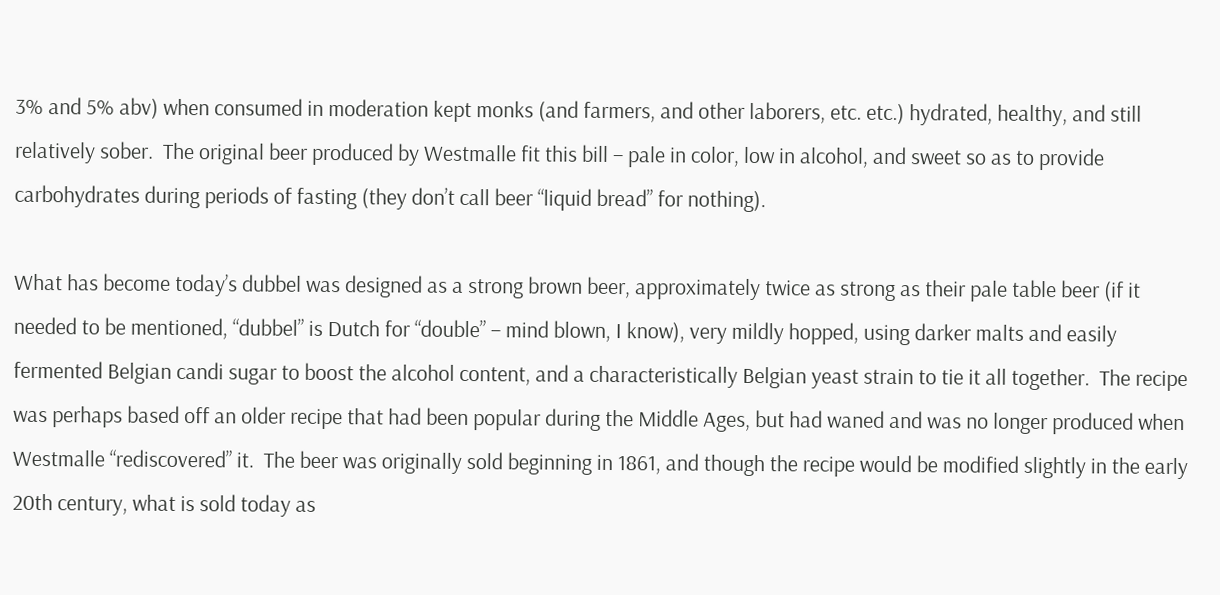3% and 5% abv) when consumed in moderation kept monks (and farmers, and other laborers, etc. etc.) hydrated, healthy, and still relatively sober.  The original beer produced by Westmalle fit this bill – pale in color, low in alcohol, and sweet so as to provide carbohydrates during periods of fasting (they don’t call beer “liquid bread” for nothing).

What has become today’s dubbel was designed as a strong brown beer, approximately twice as strong as their pale table beer (if it needed to be mentioned, “dubbel” is Dutch for “double” – mind blown, I know), very mildly hopped, using darker malts and easily fermented Belgian candi sugar to boost the alcohol content, and a characteristically Belgian yeast strain to tie it all together.  The recipe was perhaps based off an older recipe that had been popular during the Middle Ages, but had waned and was no longer produced when Westmalle “rediscovered” it.  The beer was originally sold beginning in 1861, and though the recipe would be modified slightly in the early 20th century, what is sold today as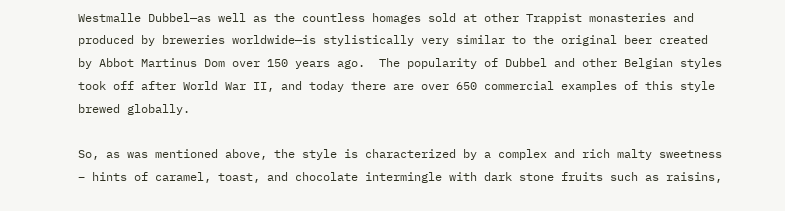Westmalle Dubbel—as well as the countless homages sold at other Trappist monasteries and produced by breweries worldwide—is stylistically very similar to the original beer created by Abbot Martinus Dom over 150 years ago.  The popularity of Dubbel and other Belgian styles took off after World War II, and today there are over 650 commercial examples of this style brewed globally.

So, as was mentioned above, the style is characterized by a complex and rich malty sweetness – hints of caramel, toast, and chocolate intermingle with dark stone fruits such as raisins,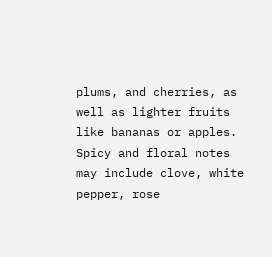plums, and cherries, as well as lighter fruits like bananas or apples.  Spicy and floral notes may include clove, white pepper, rose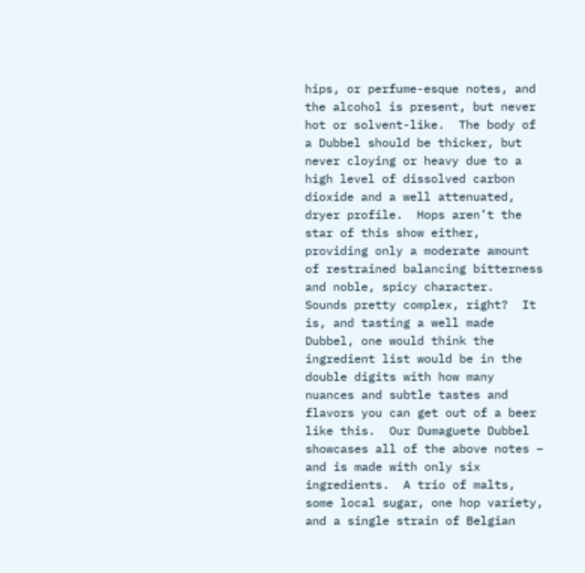hips, or perfume-esque notes, and the alcohol is present, but never hot or solvent-like.  The body of a Dubbel should be thicker, but never cloying or heavy due to a high level of dissolved carbon dioxide and a well attenuated, dryer profile.  Hops aren’t the star of this show either, providing only a moderate amount of restrained balancing bitterness and noble, spicy character.  Sounds pretty complex, right?  It is, and tasting a well made Dubbel, one would think the ingredient list would be in the double digits with how many nuances and subtle tastes and flavors you can get out of a beer like this.  Our Dumaguete Dubbel showcases all of the above notes – and is made with only six ingredients.  A trio of malts, some local sugar, one hop variety, and a single strain of Belgian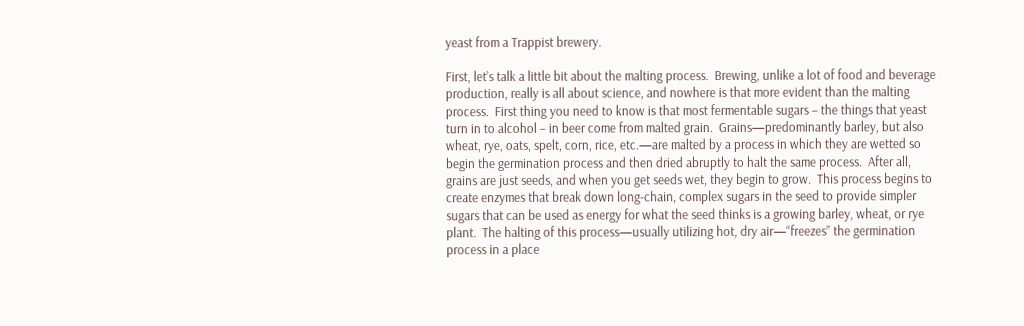yeast from a Trappist brewery.

First, let’s talk a little bit about the malting process.  Brewing, unlike a lot of food and beverage production, really is all about science, and nowhere is that more evident than the malting process.  First thing you need to know is that most fermentable sugars – the things that yeast turn in to alcohol – in beer come from malted grain.  Grains—predominantly barley, but also wheat, rye, oats, spelt, corn, rice, etc.—are malted by a process in which they are wetted so begin the germination process and then dried abruptly to halt the same process.  After all, grains are just seeds, and when you get seeds wet, they begin to grow.  This process begins to create enzymes that break down long-chain, complex sugars in the seed to provide simpler sugars that can be used as energy for what the seed thinks is a growing barley, wheat, or rye plant.  The halting of this process—usually utilizing hot, dry air—“freezes” the germination process in a place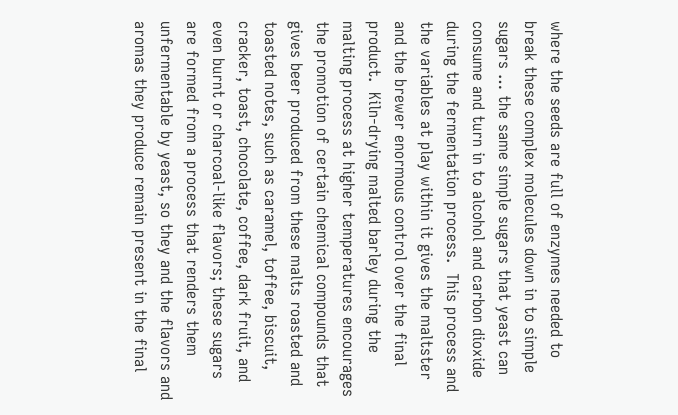where the seeds are full of enzymes needed to break these complex molecules down in to simple sugars … the same simple sugars that yeast can consume and turn in to alcohol and carbon dioxide during the fermentation process.  This process and the variables at play within it gives the maltster and the brewer enormous control over the final product.  Kiln-drying malted barley during the malting process at higher temperatures encourages the promotion of certain chemical compounds that gives beer produced from these malts roasted and toasted notes, such as caramel, toffee, biscuit, cracker, toast, chocolate, coffee, dark fruit, and even burnt or charcoal-like flavors; these sugars are formed from a process that renders them unfermentable by yeast, so they and the flavors and aromas they produce remain present in the final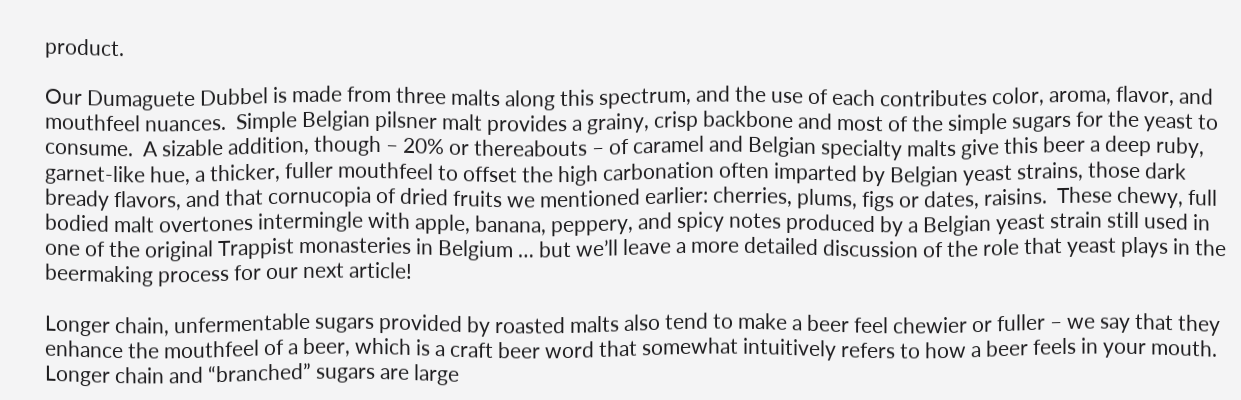product.

Our Dumaguete Dubbel is made from three malts along this spectrum, and the use of each contributes color, aroma, flavor, and mouthfeel nuances.  Simple Belgian pilsner malt provides a grainy, crisp backbone and most of the simple sugars for the yeast to consume.  A sizable addition, though – 20% or thereabouts – of caramel and Belgian specialty malts give this beer a deep ruby, garnet-like hue, a thicker, fuller mouthfeel to offset the high carbonation often imparted by Belgian yeast strains, those dark bready flavors, and that cornucopia of dried fruits we mentioned earlier: cherries, plums, figs or dates, raisins.  These chewy, full bodied malt overtones intermingle with apple, banana, peppery, and spicy notes produced by a Belgian yeast strain still used in one of the original Trappist monasteries in Belgium … but we’ll leave a more detailed discussion of the role that yeast plays in the beermaking process for our next article!

Longer chain, unfermentable sugars provided by roasted malts also tend to make a beer feel chewier or fuller – we say that they enhance the mouthfeel of a beer, which is a craft beer word that somewhat intuitively refers to how a beer feels in your mouth.  Longer chain and “branched” sugars are large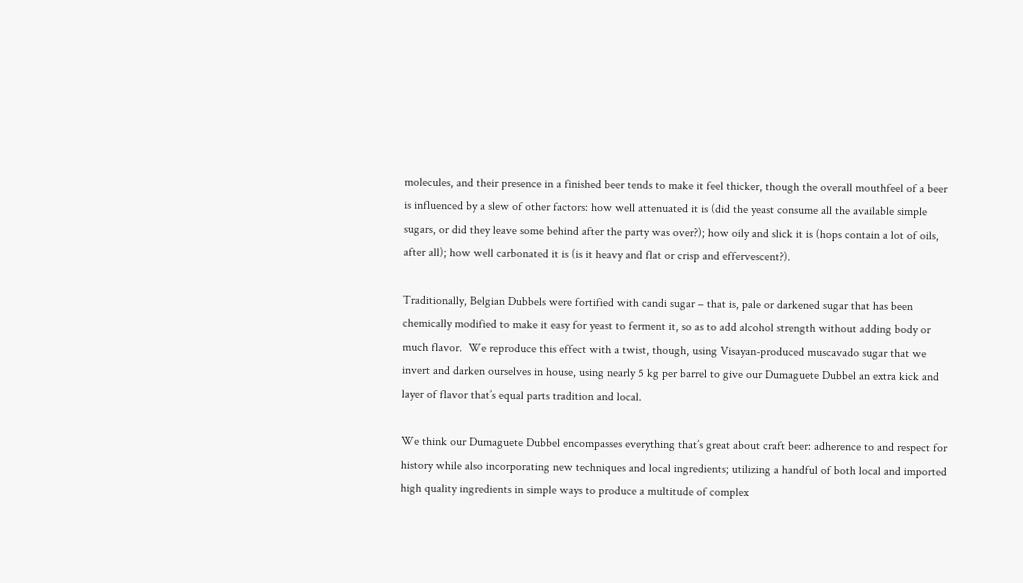molecules, and their presence in a finished beer tends to make it feel thicker, though the overall mouthfeel of a beer is influenced by a slew of other factors: how well attenuated it is (did the yeast consume all the available simple sugars, or did they leave some behind after the party was over?); how oily and slick it is (hops contain a lot of oils, after all); how well carbonated it is (is it heavy and flat or crisp and effervescent?).

Traditionally, Belgian Dubbels were fortified with candi sugar – that is, pale or darkened sugar that has been chemically modified to make it easy for yeast to ferment it, so as to add alcohol strength without adding body or much flavor.  We reproduce this effect with a twist, though, using Visayan-produced muscavado sugar that we invert and darken ourselves in house, using nearly 5 kg per barrel to give our Dumaguete Dubbel an extra kick and layer of flavor that’s equal parts tradition and local.

We think our Dumaguete Dubbel encompasses everything that’s great about craft beer: adherence to and respect for history while also incorporating new techniques and local ingredients; utilizing a handful of both local and imported high quality ingredients in simple ways to produce a multitude of complex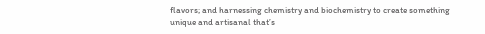flavors; and harnessing chemistry and biochemistry to create something unique and artisanal that’s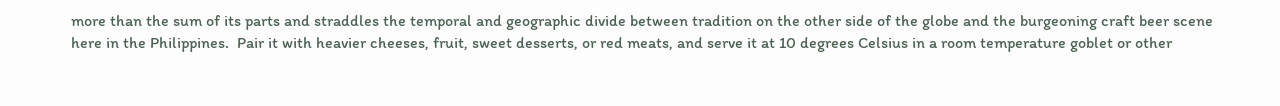more than the sum of its parts and straddles the temporal and geographic divide between tradition on the other side of the globe and the burgeoning craft beer scene here in the Philippines.  Pair it with heavier cheeses, fruit, sweet desserts, or red meats, and serve it at 10 degrees Celsius in a room temperature goblet or other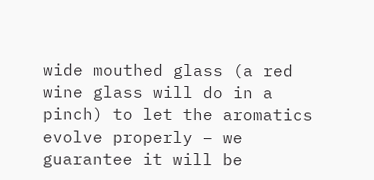wide mouthed glass (a red wine glass will do in a pinch) to let the aromatics evolve properly – we guarantee it will be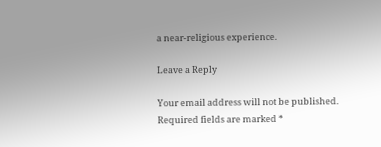a near-religious experience.

Leave a Reply

Your email address will not be published. Required fields are marked *